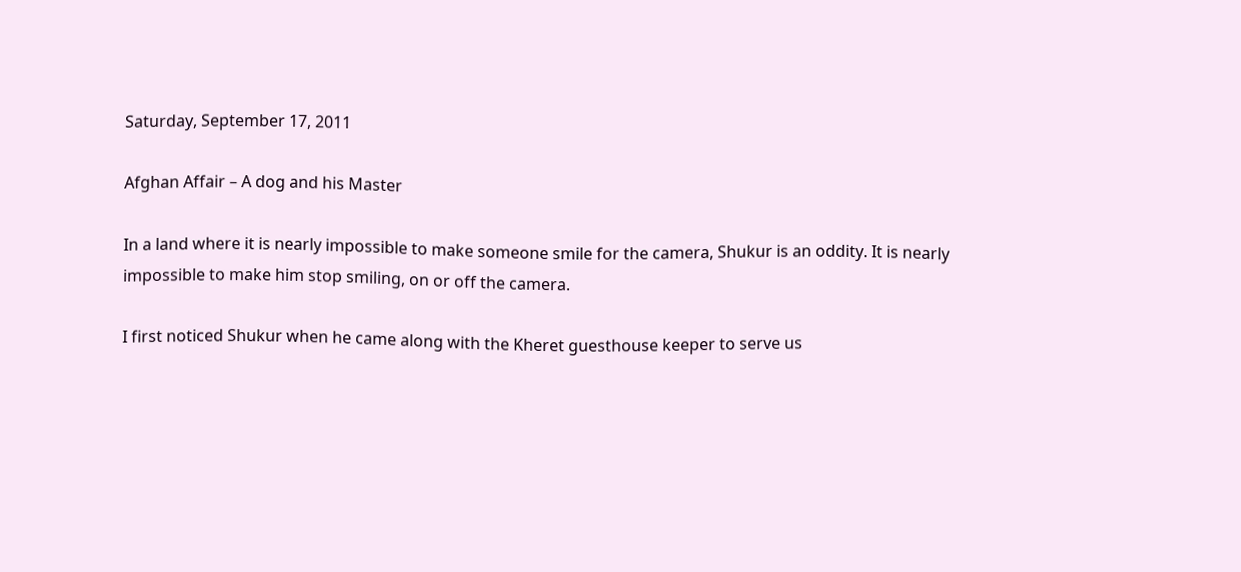Saturday, September 17, 2011

Afghan Affair – A dog and his Master

In a land where it is nearly impossible to make someone smile for the camera, Shukur is an oddity. It is nearly impossible to make him stop smiling, on or off the camera.

I first noticed Shukur when he came along with the Kheret guesthouse keeper to serve us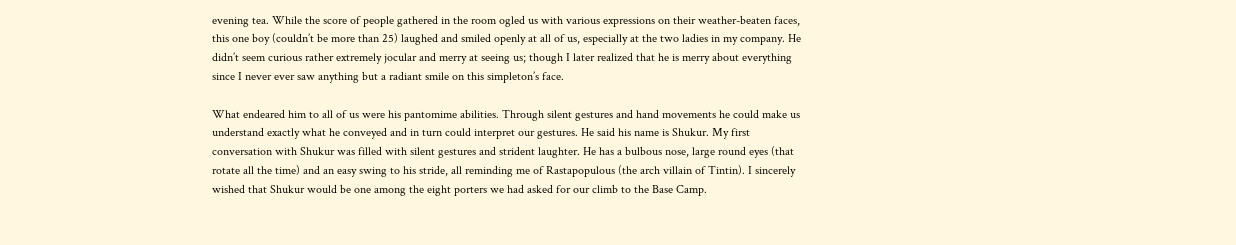evening tea. While the score of people gathered in the room ogled us with various expressions on their weather-beaten faces, this one boy (couldn’t be more than 25) laughed and smiled openly at all of us, especially at the two ladies in my company. He didn’t seem curious rather extremely jocular and merry at seeing us; though I later realized that he is merry about everything since I never ever saw anything but a radiant smile on this simpleton’s face.

What endeared him to all of us were his pantomime abilities. Through silent gestures and hand movements he could make us understand exactly what he conveyed and in turn could interpret our gestures. He said his name is Shukur. My first conversation with Shukur was filled with silent gestures and strident laughter. He has a bulbous nose, large round eyes (that rotate all the time) and an easy swing to his stride, all reminding me of Rastapopulous (the arch villain of Tintin). I sincerely wished that Shukur would be one among the eight porters we had asked for our climb to the Base Camp.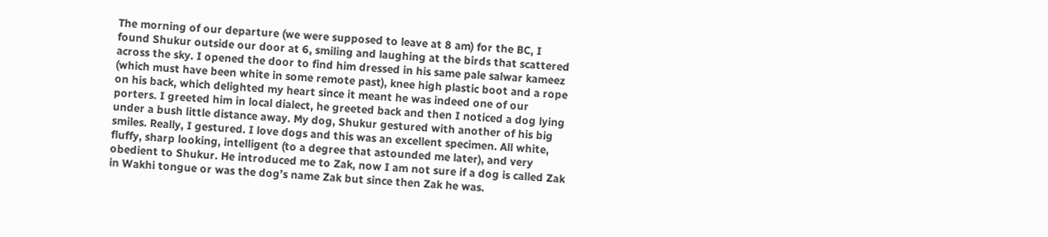The morning of our departure (we were supposed to leave at 8 am) for the BC, I found Shukur outside our door at 6, smiling and laughing at the birds that scattered across the sky. I opened the door to find him dressed in his same pale salwar kameez (which must have been white in some remote past), knee high plastic boot and a rope on his back, which delighted my heart since it meant he was indeed one of our porters. I greeted him in local dialect, he greeted back and then I noticed a dog lying under a bush little distance away. My dog, Shukur gestured with another of his big smiles. Really, I gestured. I love dogs and this was an excellent specimen. All white, fluffy, sharp looking, intelligent (to a degree that astounded me later), and very obedient to Shukur. He introduced me to Zak, now I am not sure if a dog is called Zak in Wakhi tongue or was the dog’s name Zak but since then Zak he was.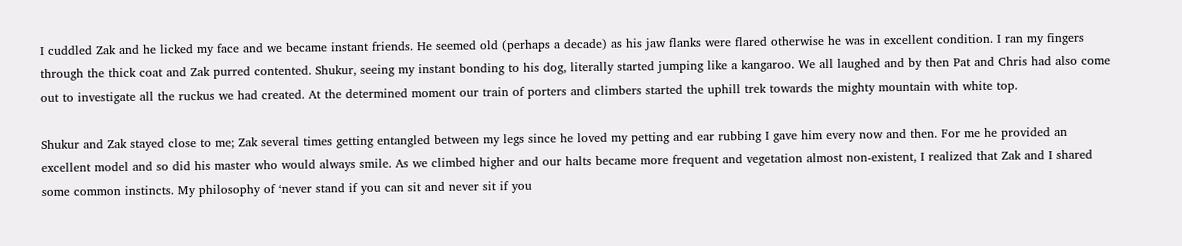I cuddled Zak and he licked my face and we became instant friends. He seemed old (perhaps a decade) as his jaw flanks were flared otherwise he was in excellent condition. I ran my fingers through the thick coat and Zak purred contented. Shukur, seeing my instant bonding to his dog, literally started jumping like a kangaroo. We all laughed and by then Pat and Chris had also come out to investigate all the ruckus we had created. At the determined moment our train of porters and climbers started the uphill trek towards the mighty mountain with white top.

Shukur and Zak stayed close to me; Zak several times getting entangled between my legs since he loved my petting and ear rubbing I gave him every now and then. For me he provided an excellent model and so did his master who would always smile. As we climbed higher and our halts became more frequent and vegetation almost non-existent, I realized that Zak and I shared some common instincts. My philosophy of ‘never stand if you can sit and never sit if you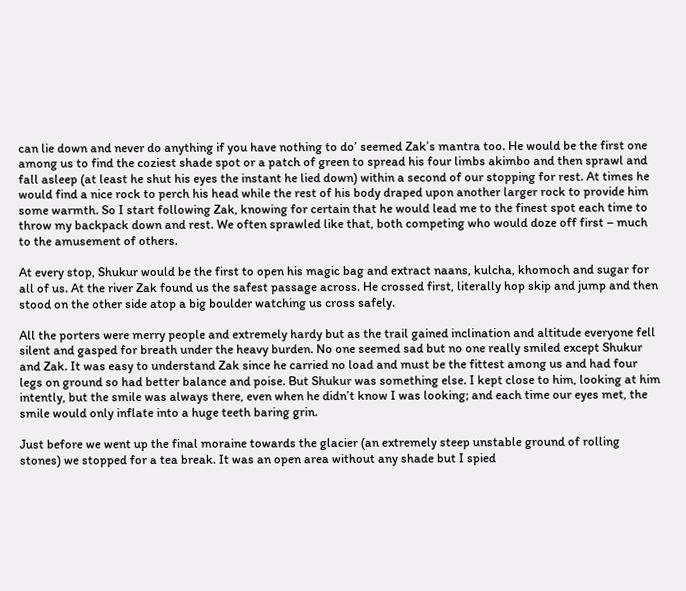can lie down and never do anything if you have nothing to do’ seemed Zak’s mantra too. He would be the first one among us to find the coziest shade spot or a patch of green to spread his four limbs akimbo and then sprawl and fall asleep (at least he shut his eyes the instant he lied down) within a second of our stopping for rest. At times he would find a nice rock to perch his head while the rest of his body draped upon another larger rock to provide him some warmth. So I start following Zak, knowing for certain that he would lead me to the finest spot each time to throw my backpack down and rest. We often sprawled like that, both competing who would doze off first – much to the amusement of others.

At every stop, Shukur would be the first to open his magic bag and extract naans, kulcha, khomoch and sugar for all of us. At the river Zak found us the safest passage across. He crossed first, literally hop skip and jump and then stood on the other side atop a big boulder watching us cross safely.

All the porters were merry people and extremely hardy but as the trail gained inclination and altitude everyone fell silent and gasped for breath under the heavy burden. No one seemed sad but no one really smiled except Shukur and Zak. It was easy to understand Zak since he carried no load and must be the fittest among us and had four legs on ground so had better balance and poise. But Shukur was something else. I kept close to him, looking at him intently, but the smile was always there, even when he didn’t know I was looking; and each time our eyes met, the smile would only inflate into a huge teeth baring grin.

Just before we went up the final moraine towards the glacier (an extremely steep unstable ground of rolling stones) we stopped for a tea break. It was an open area without any shade but I spied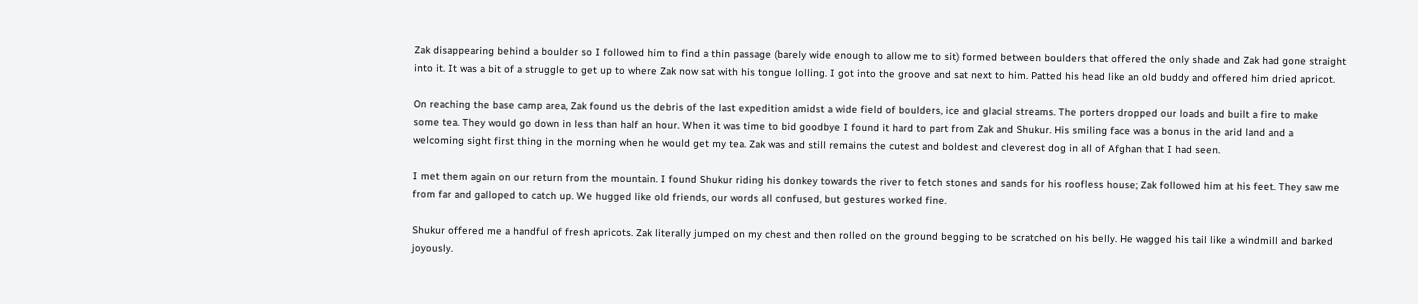Zak disappearing behind a boulder so I followed him to find a thin passage (barely wide enough to allow me to sit) formed between boulders that offered the only shade and Zak had gone straight into it. It was a bit of a struggle to get up to where Zak now sat with his tongue lolling. I got into the groove and sat next to him. Patted his head like an old buddy and offered him dried apricot.

On reaching the base camp area, Zak found us the debris of the last expedition amidst a wide field of boulders, ice and glacial streams. The porters dropped our loads and built a fire to make some tea. They would go down in less than half an hour. When it was time to bid goodbye I found it hard to part from Zak and Shukur. His smiling face was a bonus in the arid land and a welcoming sight first thing in the morning when he would get my tea. Zak was and still remains the cutest and boldest and cleverest dog in all of Afghan that I had seen.

I met them again on our return from the mountain. I found Shukur riding his donkey towards the river to fetch stones and sands for his roofless house; Zak followed him at his feet. They saw me from far and galloped to catch up. We hugged like old friends, our words all confused, but gestures worked fine.

Shukur offered me a handful of fresh apricots. Zak literally jumped on my chest and then rolled on the ground begging to be scratched on his belly. He wagged his tail like a windmill and barked joyously.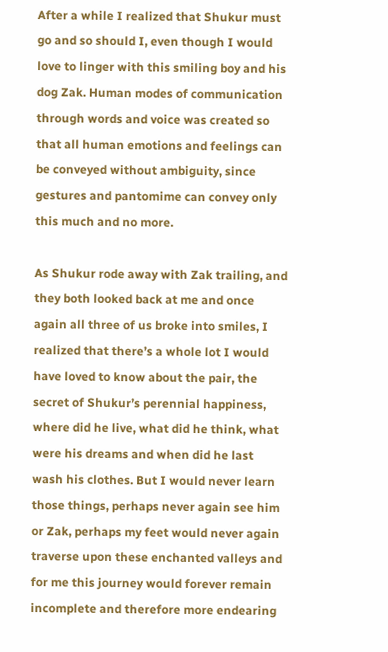After a while I realized that Shukur must go and so should I, even though I would love to linger with this smiling boy and his dog Zak. Human modes of communication through words and voice was created so that all human emotions and feelings can be conveyed without ambiguity, since gestures and pantomime can convey only this much and no more.

As Shukur rode away with Zak trailing, and they both looked back at me and once again all three of us broke into smiles, I realized that there’s a whole lot I would have loved to know about the pair, the secret of Shukur’s perennial happiness, where did he live, what did he think, what were his dreams and when did he last wash his clothes. But I would never learn those things, perhaps never again see him or Zak, perhaps my feet would never again traverse upon these enchanted valleys and for me this journey would forever remain incomplete and therefore more endearing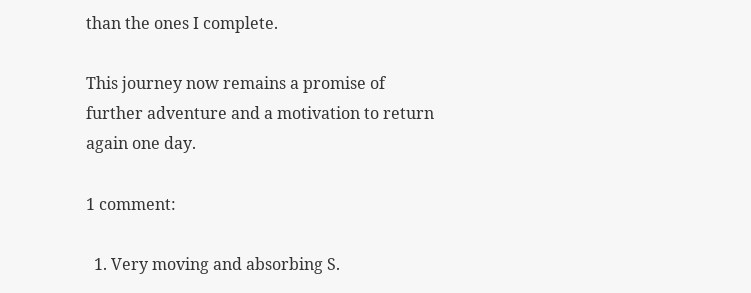than the ones I complete.

This journey now remains a promise of further adventure and a motivation to return again one day.

1 comment:

  1. Very moving and absorbing S.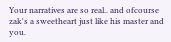Your narratives are so real.. and ofcourse zak's a sweetheart just like his master and you.